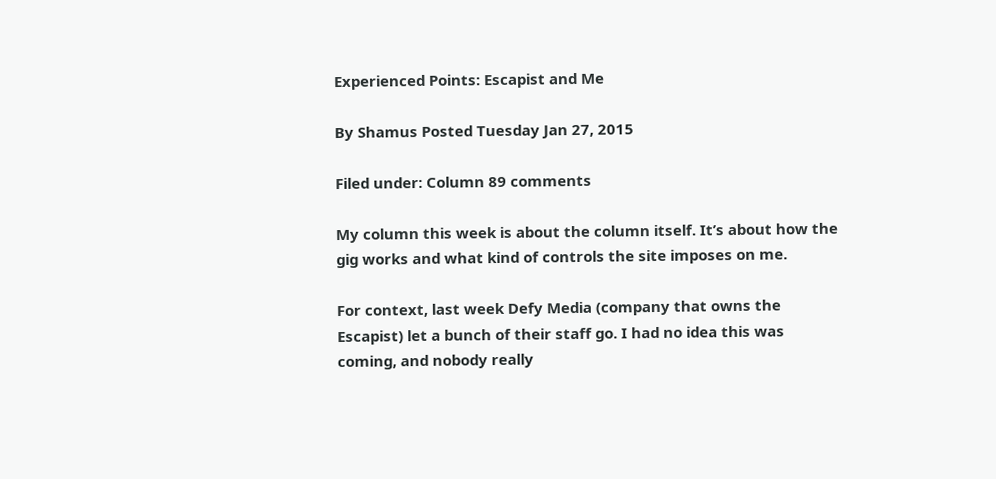Experienced Points: Escapist and Me

By Shamus Posted Tuesday Jan 27, 2015

Filed under: Column 89 comments

My column this week is about the column itself. It’s about how the gig works and what kind of controls the site imposes on me.

For context, last week Defy Media (company that owns the Escapist) let a bunch of their staff go. I had no idea this was coming, and nobody really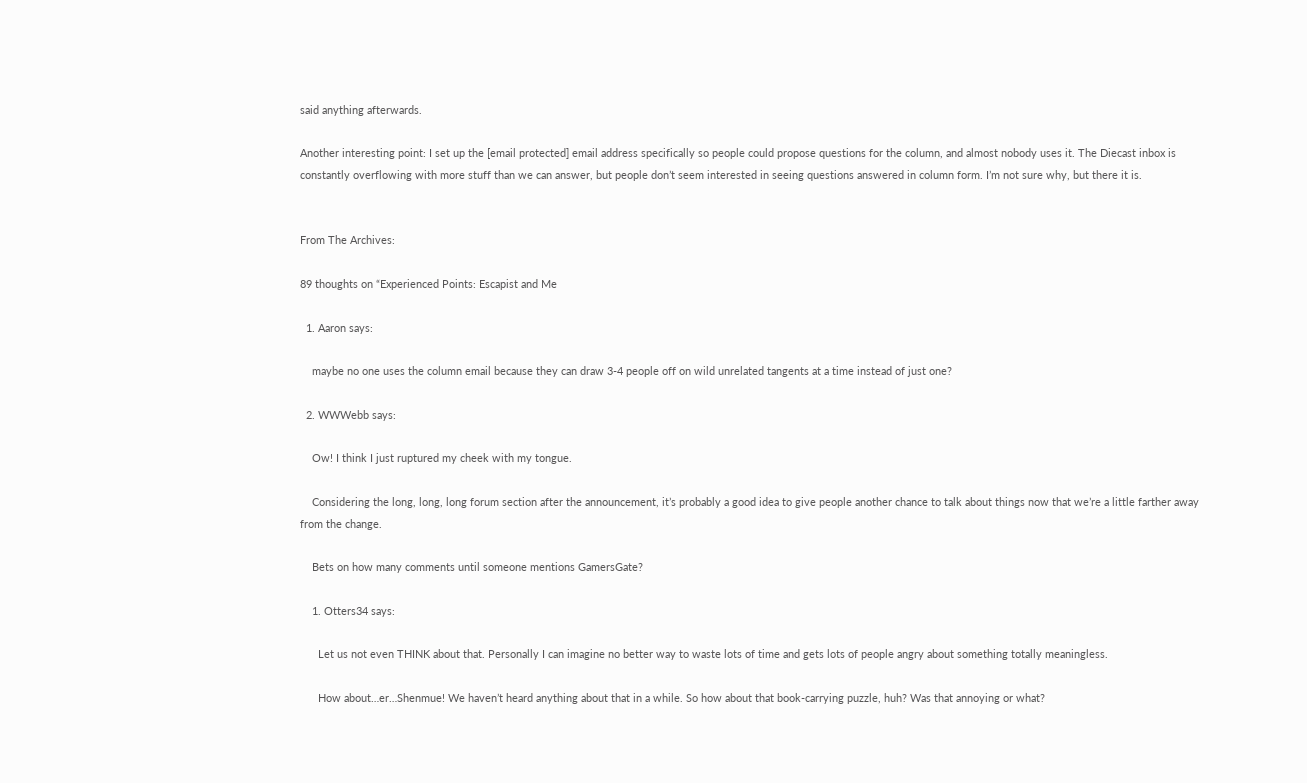said anything afterwards.

Another interesting point: I set up the [email protected] email address specifically so people could propose questions for the column, and almost nobody uses it. The Diecast inbox is constantly overflowing with more stuff than we can answer, but people don’t seem interested in seeing questions answered in column form. I’m not sure why, but there it is.


From The Archives:

89 thoughts on “Experienced Points: Escapist and Me

  1. Aaron says:

    maybe no one uses the column email because they can draw 3-4 people off on wild unrelated tangents at a time instead of just one?

  2. WWWebb says:

    Ow! I think I just ruptured my cheek with my tongue.

    Considering the long, long, long forum section after the announcement, it’s probably a good idea to give people another chance to talk about things now that we’re a little farther away from the change.

    Bets on how many comments until someone mentions GamersGate?

    1. Otters34 says:

      Let us not even THINK about that. Personally I can imagine no better way to waste lots of time and gets lots of people angry about something totally meaningless.

      How about…er…Shenmue! We haven’t heard anything about that in a while. So how about that book-carrying puzzle, huh? Was that annoying or what?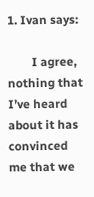1. Ivan says:

        I agree, nothing that I’ve heard about it has convinced me that we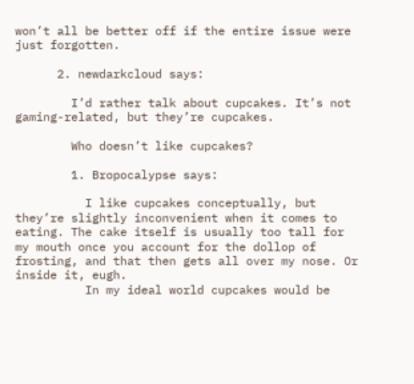won’t all be better off if the entire issue were just forgotten.

      2. newdarkcloud says:

        I’d rather talk about cupcakes. It’s not gaming-related, but they’re cupcakes.

        Who doesn’t like cupcakes?

        1. Bropocalypse says:

          I like cupcakes conceptually, but they’re slightly inconvenient when it comes to eating. The cake itself is usually too tall for my mouth once you account for the dollop of frosting, and that then gets all over my nose. Or inside it, eugh.
          In my ideal world cupcakes would be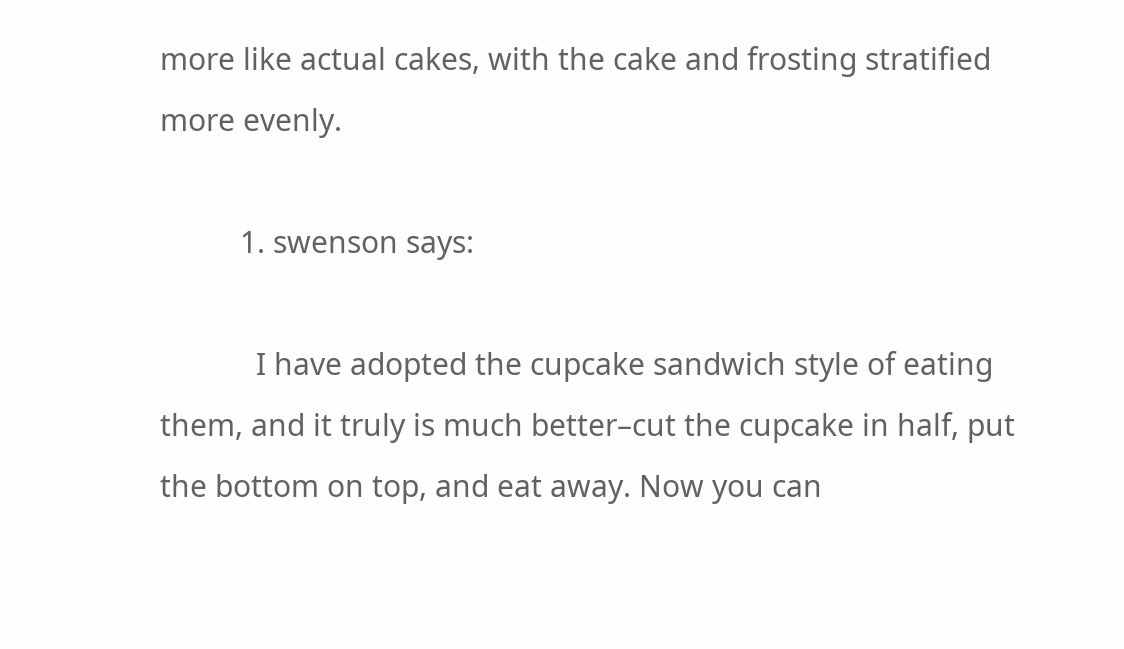more like actual cakes, with the cake and frosting stratified more evenly.

          1. swenson says:

            I have adopted the cupcake sandwich style of eating them, and it truly is much better–cut the cupcake in half, put the bottom on top, and eat away. Now you can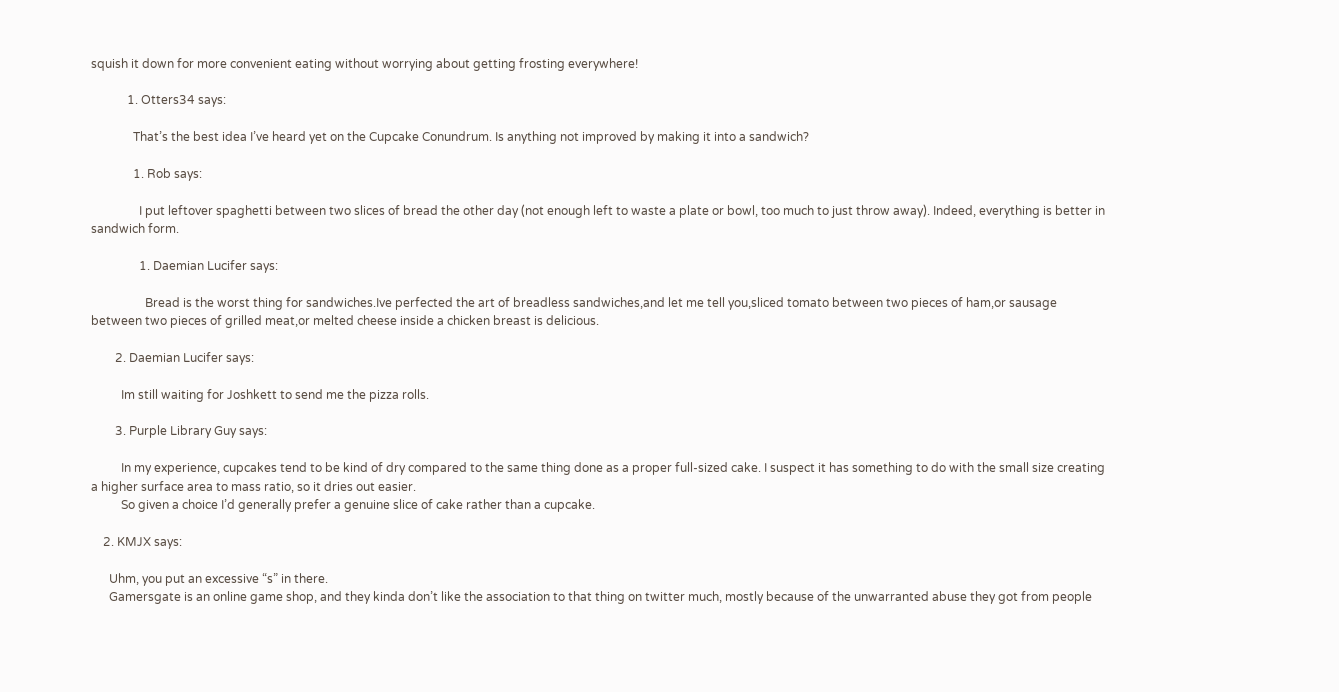squish it down for more convenient eating without worrying about getting frosting everywhere!

            1. Otters34 says:

              That’s the best idea I’ve heard yet on the Cupcake Conundrum. Is anything not improved by making it into a sandwich?

              1. Rob says:

                I put leftover spaghetti between two slices of bread the other day (not enough left to waste a plate or bowl, too much to just throw away). Indeed, everything is better in sandwich form.

                1. Daemian Lucifer says:

                  Bread is the worst thing for sandwiches.Ive perfected the art of breadless sandwiches,and let me tell you,sliced tomato between two pieces of ham,or sausage between two pieces of grilled meat,or melted cheese inside a chicken breast is delicious.

        2. Daemian Lucifer says:

          Im still waiting for Joshkett to send me the pizza rolls.

        3. Purple Library Guy says:

          In my experience, cupcakes tend to be kind of dry compared to the same thing done as a proper full-sized cake. I suspect it has something to do with the small size creating a higher surface area to mass ratio, so it dries out easier.
          So given a choice I’d generally prefer a genuine slice of cake rather than a cupcake.

    2. KMJX says:

      Uhm, you put an excessive “s” in there.
      Gamersgate is an online game shop, and they kinda don’t like the association to that thing on twitter much, mostly because of the unwarranted abuse they got from people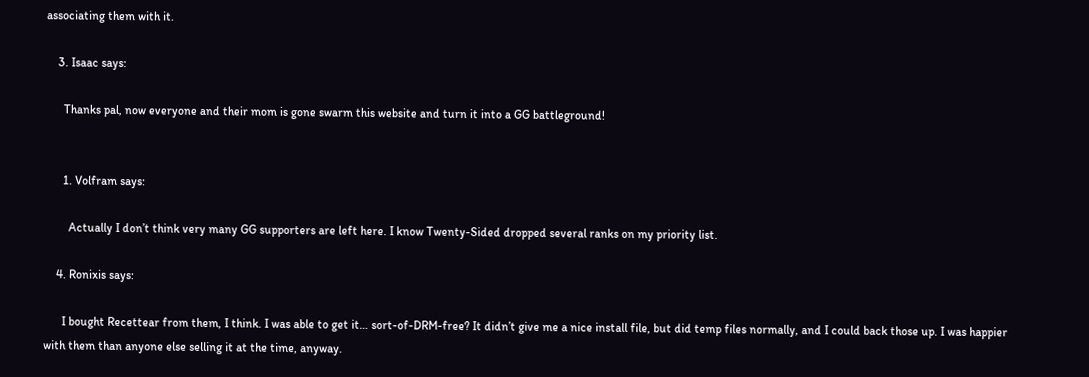associating them with it.

    3. Isaac says:

      Thanks pal, now everyone and their mom is gone swarm this website and turn it into a GG battleground!


      1. Volfram says:

        Actually I don’t think very many GG supporters are left here. I know Twenty-Sided dropped several ranks on my priority list.

    4. Ronixis says:

      I bought Recettear from them, I think. I was able to get it… sort-of-DRM-free? It didn’t give me a nice install file, but did temp files normally, and I could back those up. I was happier with them than anyone else selling it at the time, anyway.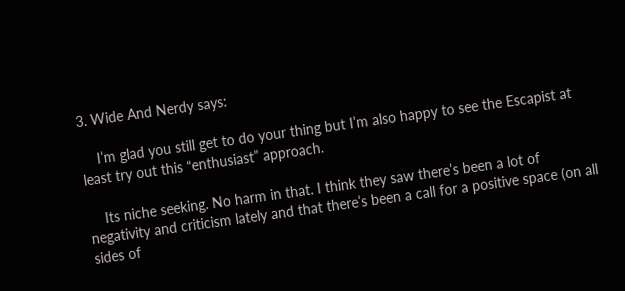3. Wide And Nerdy says:

    I’m glad you still get to do your thing but I’m also happy to see the Escapist at least try out this “enthusiast” approach.

    Its niche seeking. No harm in that. I think they saw there’s been a lot of negativity and criticism lately and that there’s been a call for a positive space (on all sides of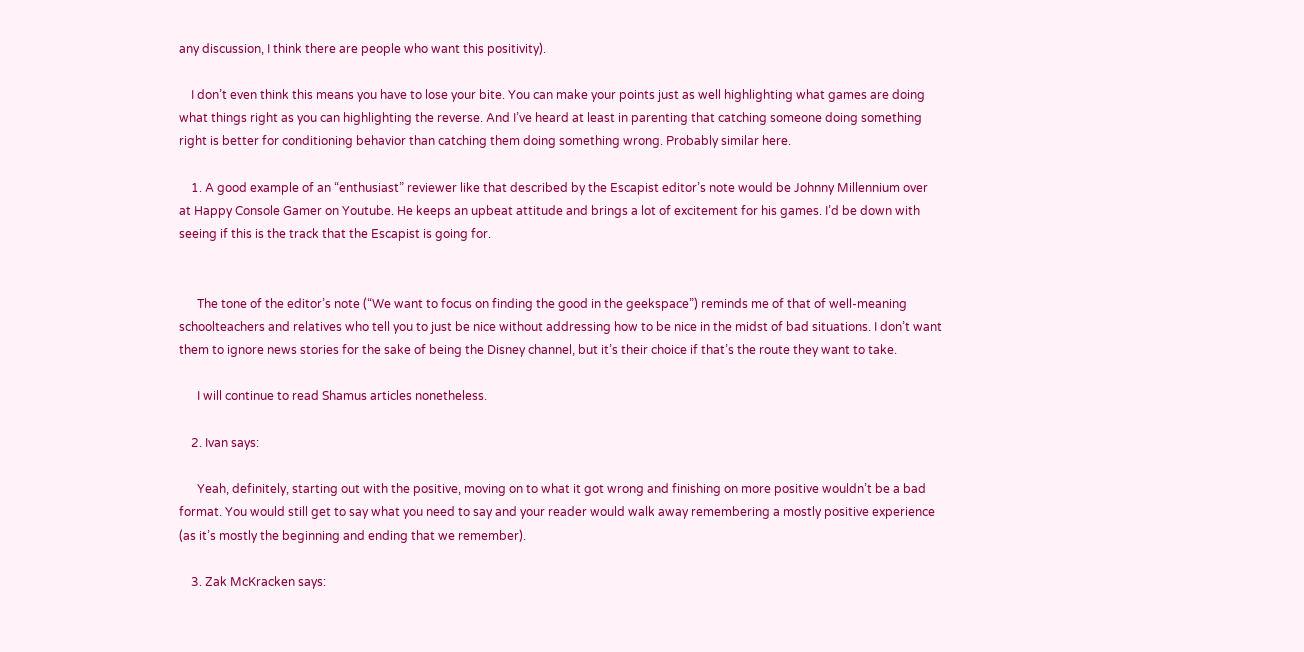any discussion, I think there are people who want this positivity).

    I don’t even think this means you have to lose your bite. You can make your points just as well highlighting what games are doing what things right as you can highlighting the reverse. And I’ve heard at least in parenting that catching someone doing something right is better for conditioning behavior than catching them doing something wrong. Probably similar here.

    1. A good example of an “enthusiast” reviewer like that described by the Escapist editor’s note would be Johnny Millennium over at Happy Console Gamer on Youtube. He keeps an upbeat attitude and brings a lot of excitement for his games. I’d be down with seeing if this is the track that the Escapist is going for.


      The tone of the editor’s note (“We want to focus on finding the good in the geekspace”) reminds me of that of well-meaning schoolteachers and relatives who tell you to just be nice without addressing how to be nice in the midst of bad situations. I don’t want them to ignore news stories for the sake of being the Disney channel, but it’s their choice if that’s the route they want to take.

      I will continue to read Shamus articles nonetheless.

    2. Ivan says:

      Yeah, definitely, starting out with the positive, moving on to what it got wrong and finishing on more positive wouldn’t be a bad format. You would still get to say what you need to say and your reader would walk away remembering a mostly positive experience (as it’s mostly the beginning and ending that we remember).

    3. Zak McKracken says: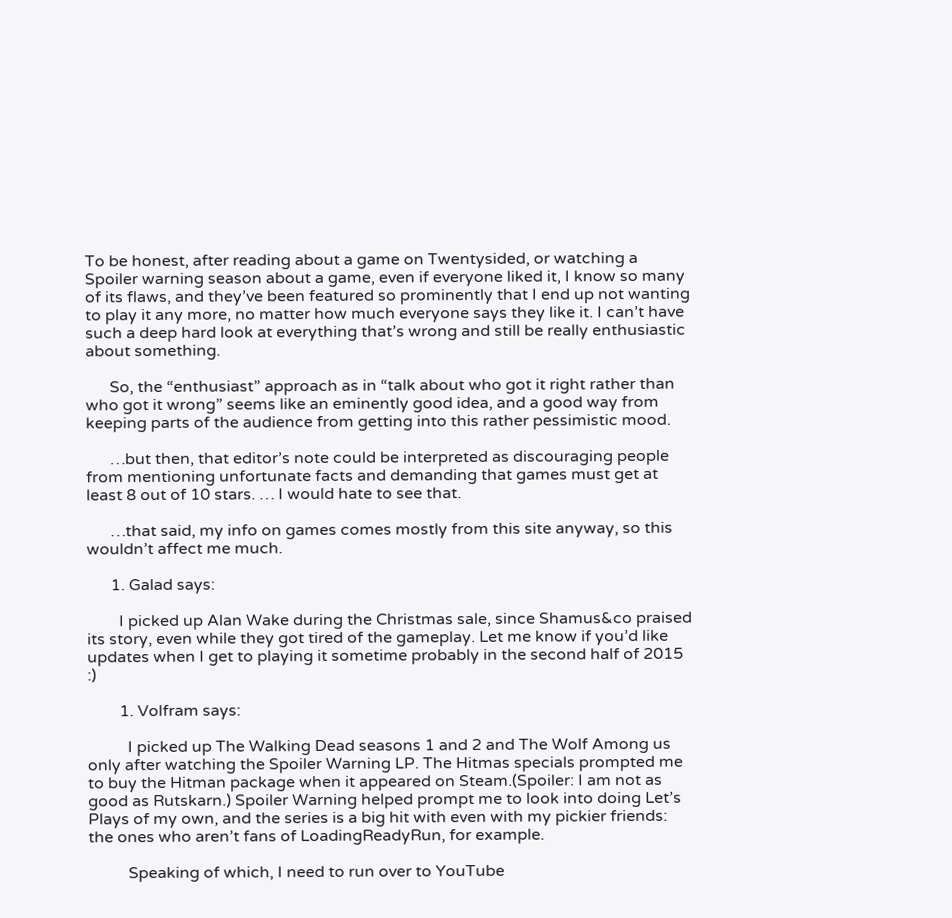To be honest, after reading about a game on Twentysided, or watching a Spoiler warning season about a game, even if everyone liked it, I know so many of its flaws, and they’ve been featured so prominently that I end up not wanting to play it any more, no matter how much everyone says they like it. I can’t have such a deep hard look at everything that’s wrong and still be really enthusiastic about something.

      So, the “enthusiast” approach as in “talk about who got it right rather than who got it wrong” seems like an eminently good idea, and a good way from keeping parts of the audience from getting into this rather pessimistic mood.

      …but then, that editor’s note could be interpreted as discouraging people from mentioning unfortunate facts and demanding that games must get at least 8 out of 10 stars. … I would hate to see that.

      …that said, my info on games comes mostly from this site anyway, so this wouldn’t affect me much.

      1. Galad says:

        I picked up Alan Wake during the Christmas sale, since Shamus&co praised its story, even while they got tired of the gameplay. Let me know if you’d like updates when I get to playing it sometime probably in the second half of 2015 :)

        1. Volfram says:

          I picked up The Walking Dead seasons 1 and 2 and The Wolf Among us only after watching the Spoiler Warning LP. The Hitmas specials prompted me to buy the Hitman package when it appeared on Steam.(Spoiler: I am not as good as Rutskarn.) Spoiler Warning helped prompt me to look into doing Let’s Plays of my own, and the series is a big hit with even with my pickier friends: the ones who aren’t fans of LoadingReadyRun, for example.

          Speaking of which, I need to run over to YouTube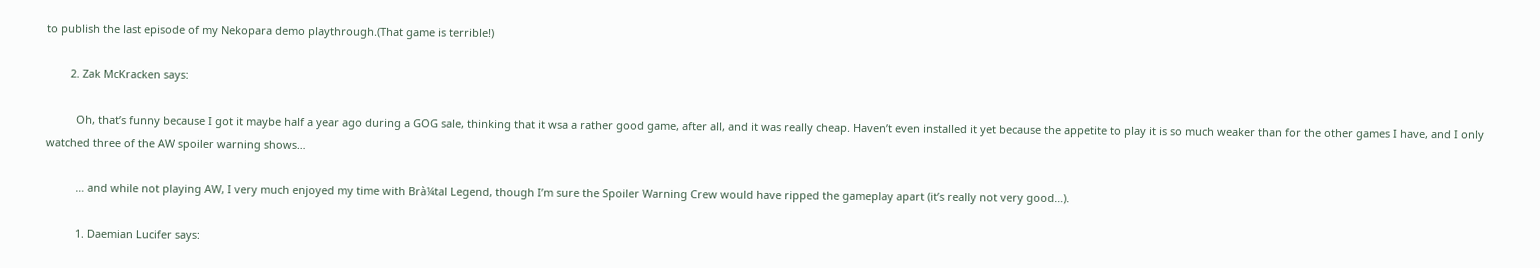to publish the last episode of my Nekopara demo playthrough.(That game is terrible!)

        2. Zak McKracken says:

          Oh, that’s funny because I got it maybe half a year ago during a GOG sale, thinking that it wsa a rather good game, after all, and it was really cheap. Haven’t even installed it yet because the appetite to play it is so much weaker than for the other games I have, and I only watched three of the AW spoiler warning shows…

          … and while not playing AW, I very much enjoyed my time with Brà¼tal Legend, though I’m sure the Spoiler Warning Crew would have ripped the gameplay apart (it’s really not very good…).

          1. Daemian Lucifer says: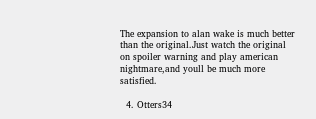The expansion to alan wake is much better than the original.Just watch the original on spoiler warning and play american nightmare,and youll be much more satisfied.

  4. Otters34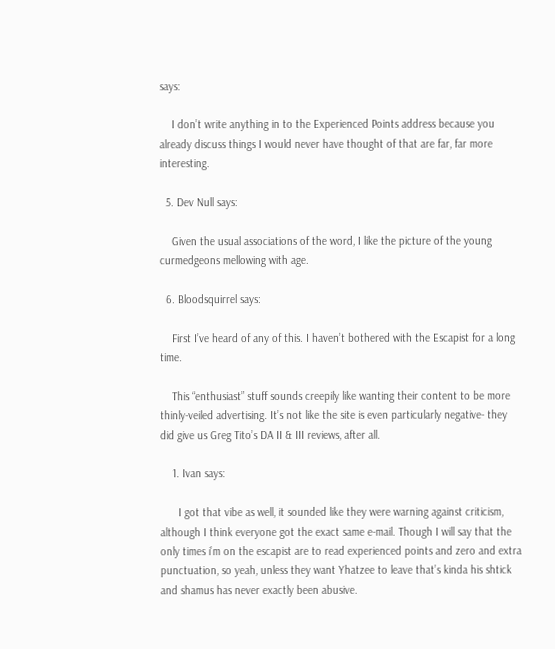says:

    I don’t write anything in to the Experienced Points address because you already discuss things I would never have thought of that are far, far more interesting.

  5. Dev Null says:

    Given the usual associations of the word, I like the picture of the young curmedgeons mellowing with age.

  6. Bloodsquirrel says:

    First I’ve heard of any of this. I haven’t bothered with the Escapist for a long time.

    This “enthusiast” stuff sounds creepily like wanting their content to be more thinly-veiled advertising. It’s not like the site is even particularly negative- they did give us Greg Tito’s DA II & III reviews, after all.

    1. Ivan says:

      I got that vibe as well, it sounded like they were warning against criticism, although I think everyone got the exact same e-mail. Though I will say that the only times i’m on the escapist are to read experienced points and zero and extra punctuation, so yeah, unless they want Yhatzee to leave that’s kinda his shtick and shamus has never exactly been abusive.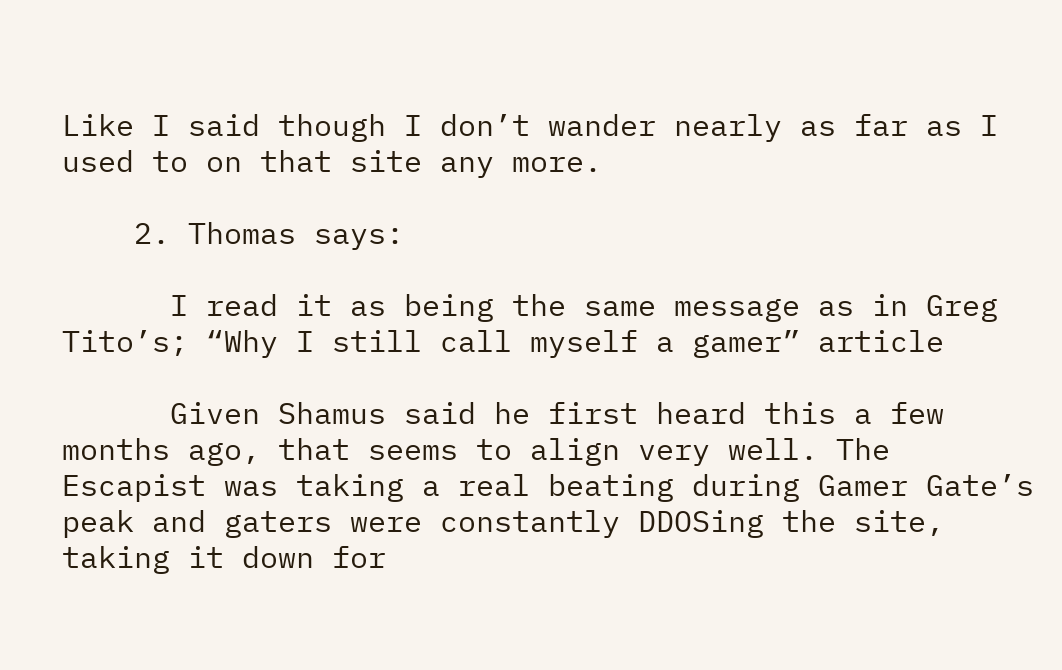Like I said though I don’t wander nearly as far as I used to on that site any more.

    2. Thomas says:

      I read it as being the same message as in Greg Tito’s; “Why I still call myself a gamer” article

      Given Shamus said he first heard this a few months ago, that seems to align very well. The Escapist was taking a real beating during Gamer Gate’s peak and gaters were constantly DDOSing the site, taking it down for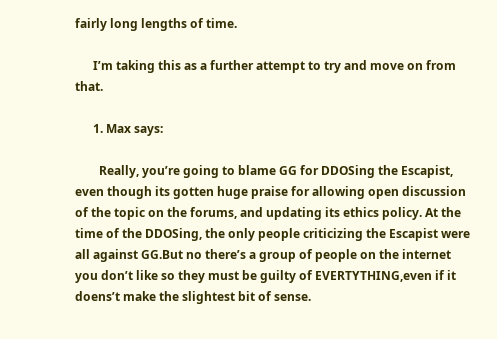fairly long lengths of time.

      I’m taking this as a further attempt to try and move on from that.

      1. Max says:

        Really, you’re going to blame GG for DDOSing the Escapist, even though its gotten huge praise for allowing open discussion of the topic on the forums, and updating its ethics policy. At the time of the DDOSing, the only people criticizing the Escapist were all against GG.But no there’s a group of people on the internet you don’t like so they must be guilty of EVERTYTHING,even if it doens’t make the slightest bit of sense.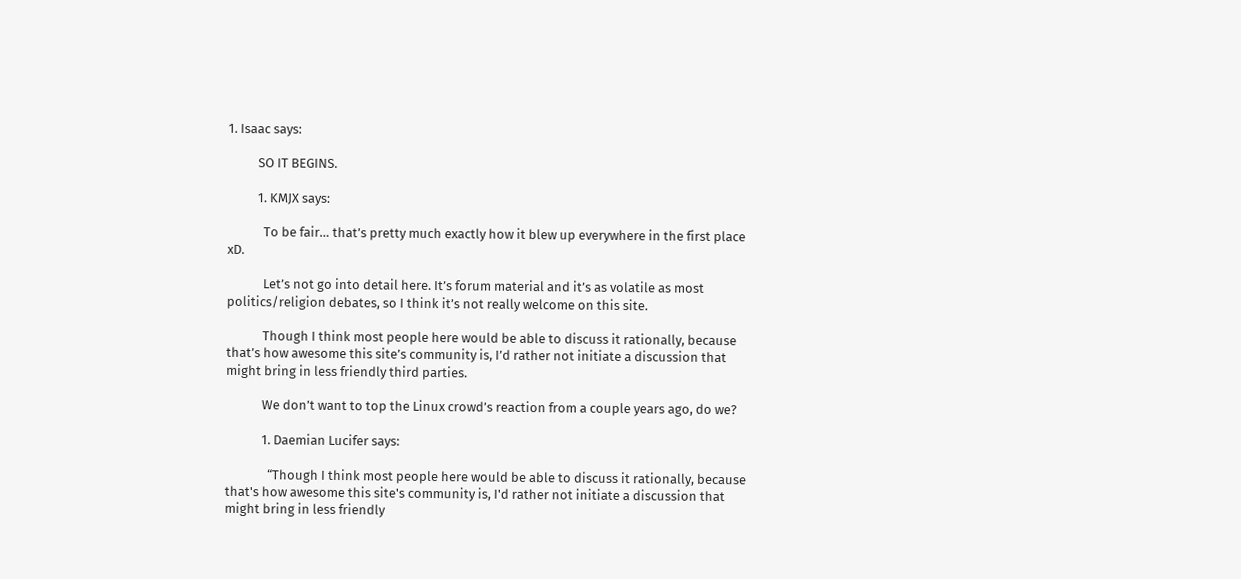1. Isaac says:

          SO IT BEGINS.

          1. KMJX says:

            To be fair… that’s pretty much exactly how it blew up everywhere in the first place xD.

            Let’s not go into detail here. It’s forum material and it’s as volatile as most politics/religion debates, so I think it’s not really welcome on this site.

            Though I think most people here would be able to discuss it rationally, because that’s how awesome this site’s community is, I’d rather not initiate a discussion that might bring in less friendly third parties.

            We don’t want to top the Linux crowd’s reaction from a couple years ago, do we?

            1. Daemian Lucifer says:

              “Though I think most people here would be able to discuss it rationally, because that's how awesome this site's community is, I'd rather not initiate a discussion that might bring in less friendly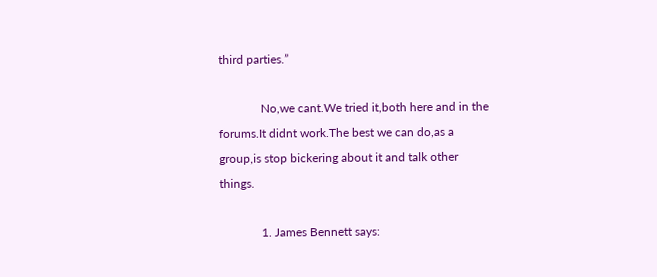third parties.”

              No,we cant.We tried it,both here and in the forums.It didnt work.The best we can do,as a group,is stop bickering about it and talk other things.

              1. James Bennett says: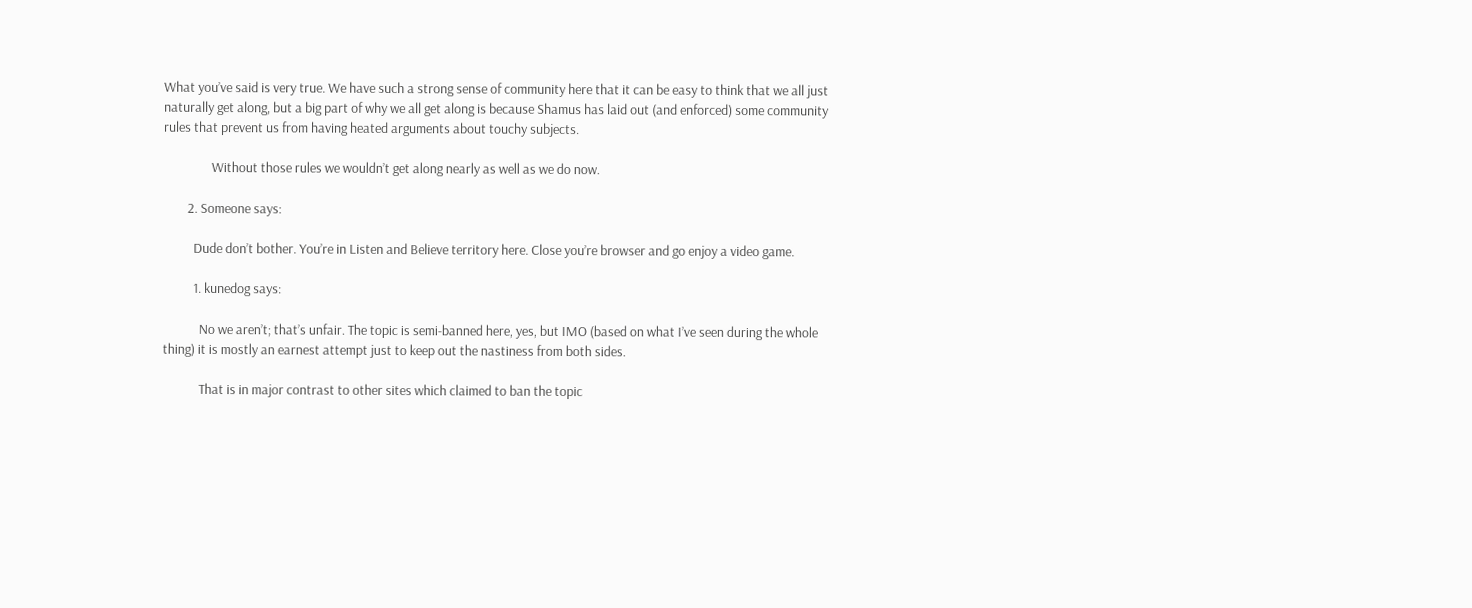What you’ve said is very true. We have such a strong sense of community here that it can be easy to think that we all just naturally get along, but a big part of why we all get along is because Shamus has laid out (and enforced) some community rules that prevent us from having heated arguments about touchy subjects.

                Without those rules we wouldn’t get along nearly as well as we do now.

        2. Someone says:

          Dude don’t bother. You’re in Listen and Believe territory here. Close you’re browser and go enjoy a video game.

          1. kunedog says:

            No we aren’t; that’s unfair. The topic is semi-banned here, yes, but IMO (based on what I’ve seen during the whole thing) it is mostly an earnest attempt just to keep out the nastiness from both sides.

            That is in major contrast to other sites which claimed to ban the topic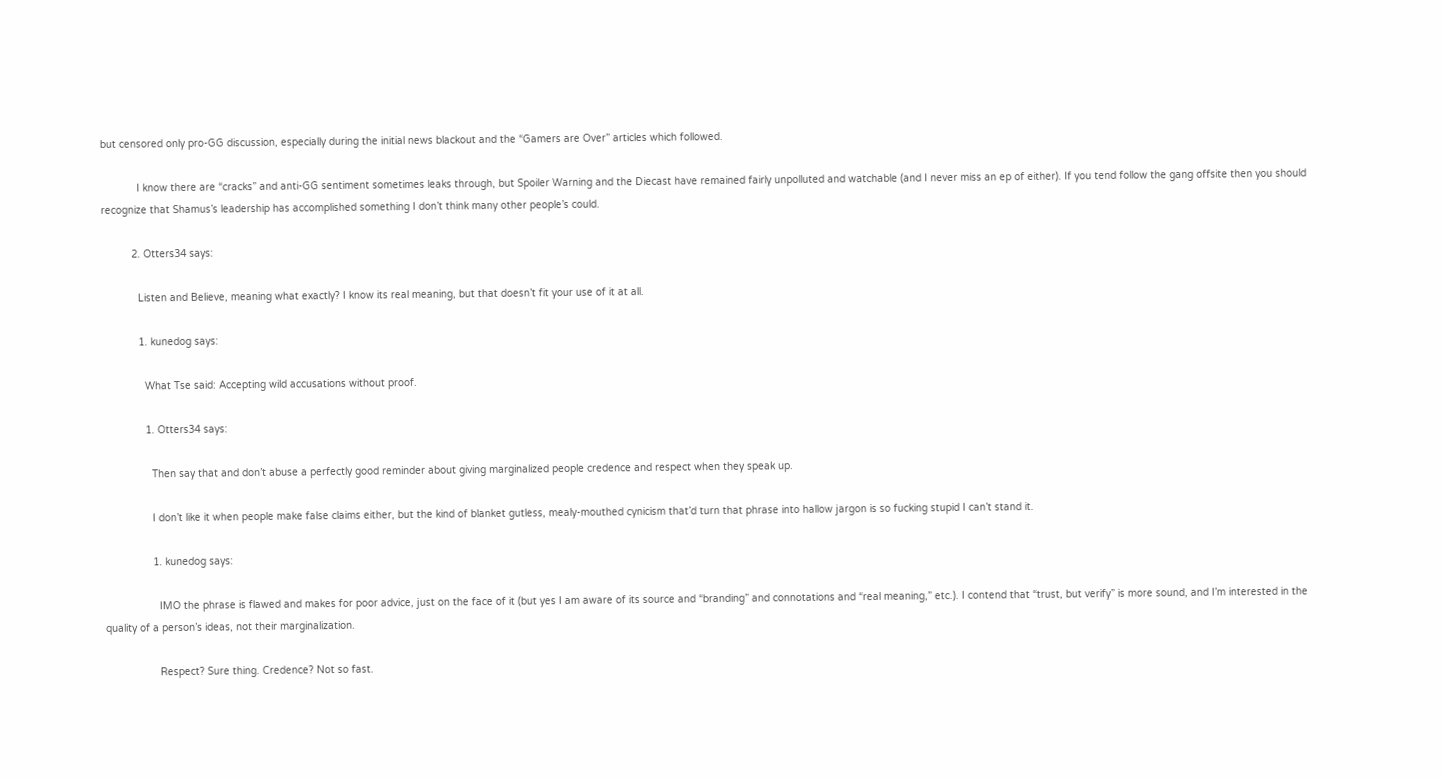but censored only pro-GG discussion, especially during the initial news blackout and the “Gamers are Over” articles which followed.

            I know there are “cracks” and anti-GG sentiment sometimes leaks through, but Spoiler Warning and the Diecast have remained fairly unpolluted and watchable (and I never miss an ep of either). If you tend follow the gang offsite then you should recognize that Shamus’s leadership has accomplished something I don’t think many other people’s could.

          2. Otters34 says:

            Listen and Believe, meaning what exactly? I know its real meaning, but that doesn’t fit your use of it at all.

            1. kunedog says:

              What Tse said: Accepting wild accusations without proof.

              1. Otters34 says:

                Then say that and don’t abuse a perfectly good reminder about giving marginalized people credence and respect when they speak up.

                I don’t like it when people make false claims either, but the kind of blanket gutless, mealy-mouthed cynicism that’d turn that phrase into hallow jargon is so fucking stupid I can’t stand it.

                1. kunedog says:

                  IMO the phrase is flawed and makes for poor advice, just on the face of it (but yes I am aware of its source and “branding” and connotations and “real meaning,” etc.). I contend that “trust, but verify” is more sound, and I’m interested in the quality of a person’s ideas, not their marginalization.

                  Respect? Sure thing. Credence? Not so fast.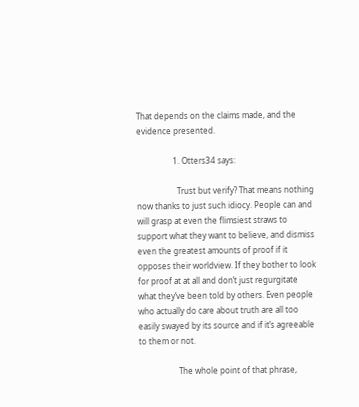That depends on the claims made, and the evidence presented.

                  1. Otters34 says:

                    Trust but verify? That means nothing now thanks to just such idiocy. People can and will grasp at even the flimsiest straws to support what they want to believe, and dismiss even the greatest amounts of proof if it opposes their worldview. If they bother to look for proof at at all and don’t just regurgitate what they’ve been told by others. Even people who actually do care about truth are all too easily swayed by its source and if it’s agreeable to them or not.

                    The whole point of that phrase,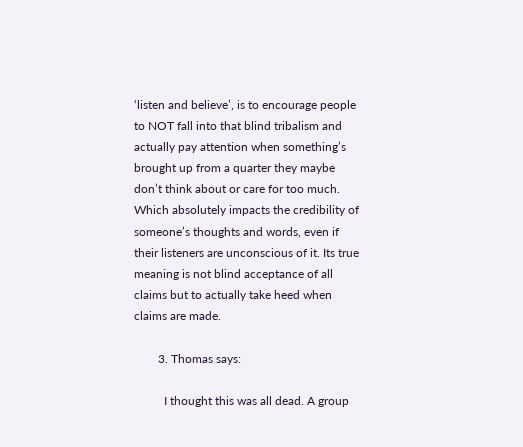‘listen and believe’, is to encourage people to NOT fall into that blind tribalism and actually pay attention when something’s brought up from a quarter they maybe don’t think about or care for too much. Which absolutely impacts the credibility of someone’s thoughts and words, even if their listeners are unconscious of it. Its true meaning is not blind acceptance of all claims but to actually take heed when claims are made.

        3. Thomas says:

          I thought this was all dead. A group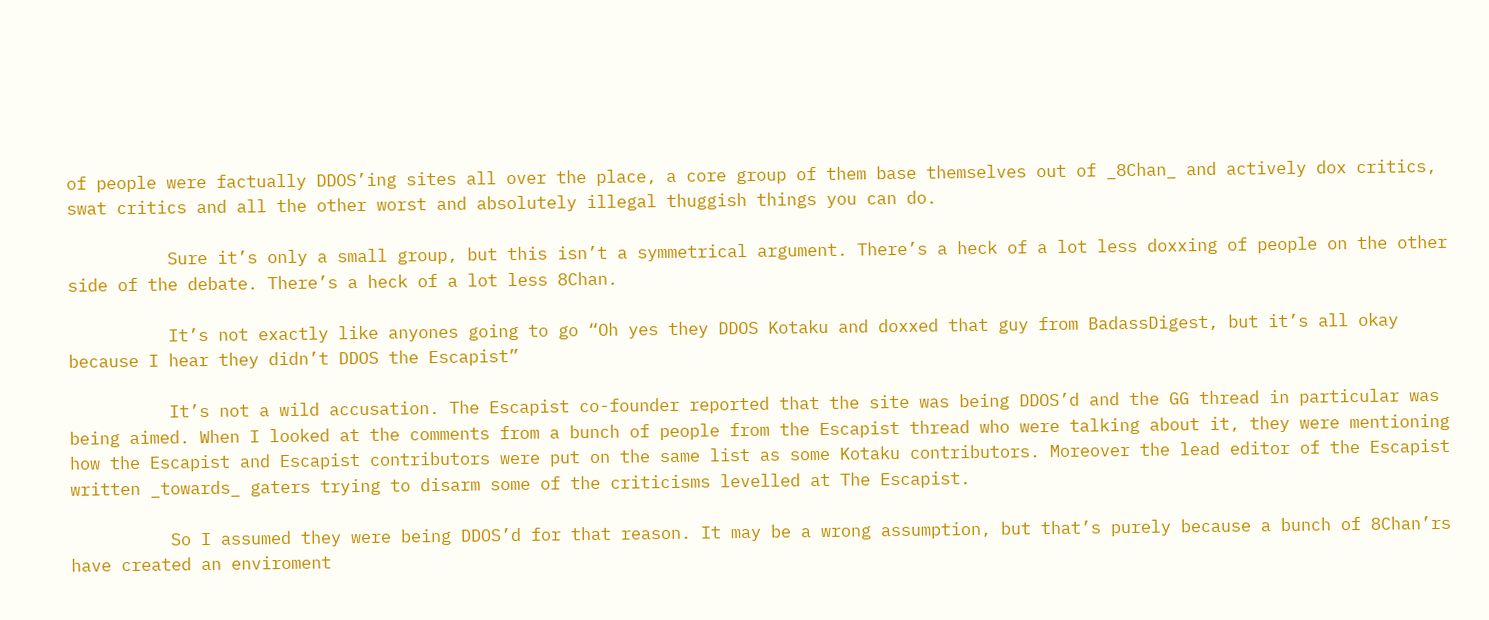of people were factually DDOS’ing sites all over the place, a core group of them base themselves out of _8Chan_ and actively dox critics, swat critics and all the other worst and absolutely illegal thuggish things you can do.

          Sure it’s only a small group, but this isn’t a symmetrical argument. There’s a heck of a lot less doxxing of people on the other side of the debate. There’s a heck of a lot less 8Chan.

          It’s not exactly like anyones going to go “Oh yes they DDOS Kotaku and doxxed that guy from BadassDigest, but it’s all okay because I hear they didn’t DDOS the Escapist”

          It’s not a wild accusation. The Escapist co-founder reported that the site was being DDOS’d and the GG thread in particular was being aimed. When I looked at the comments from a bunch of people from the Escapist thread who were talking about it, they were mentioning how the Escapist and Escapist contributors were put on the same list as some Kotaku contributors. Moreover the lead editor of the Escapist written _towards_ gaters trying to disarm some of the criticisms levelled at The Escapist.

          So I assumed they were being DDOS’d for that reason. It may be a wrong assumption, but that’s purely because a bunch of 8Chan’rs have created an enviroment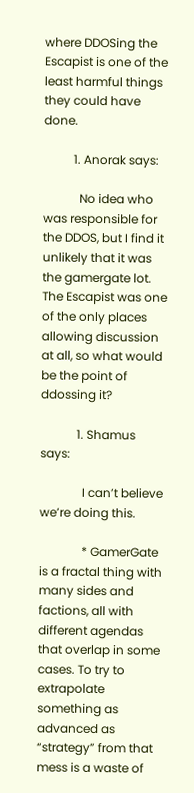where DDOSing the Escapist is one of the least harmful things they could have done.

          1. Anorak says:

            No idea who was responsible for the DDOS, but I find it unlikely that it was the gamergate lot. The Escapist was one of the only places allowing discussion at all, so what would be the point of ddossing it?

            1. Shamus says:

              I can’t believe we’re doing this.

              * GamerGate is a fractal thing with many sides and factions, all with different agendas that overlap in some cases. To try to extrapolate something as advanced as “strategy” from that mess is a waste of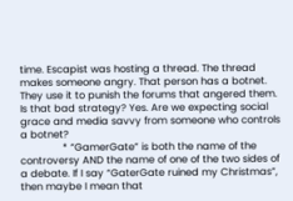time. Escapist was hosting a thread. The thread makes someone angry. That person has a botnet. They use it to punish the forums that angered them. Is that bad strategy? Yes. Are we expecting social grace and media savvy from someone who controls a botnet?
              * “GamerGate” is both the name of the controversy AND the name of one of the two sides of a debate. If I say “GaterGate ruined my Christmas”, then maybe I mean that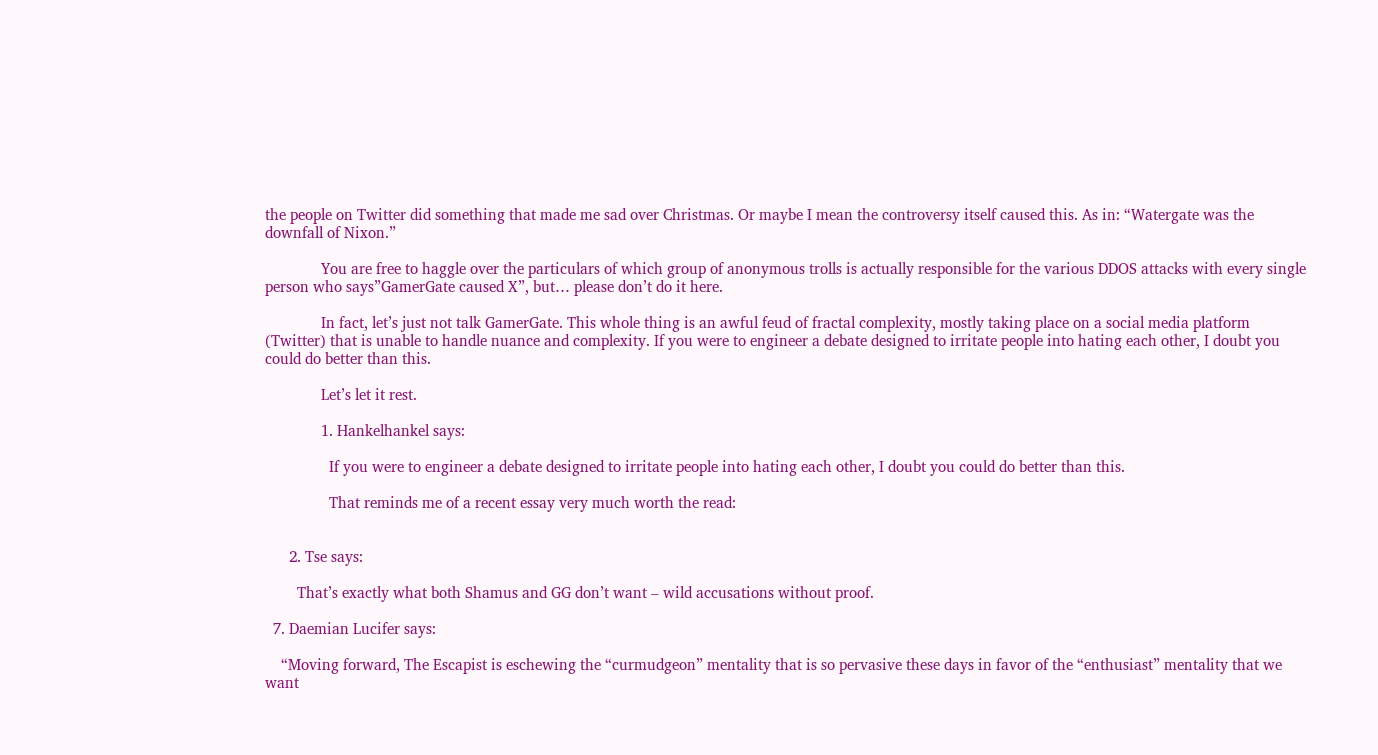the people on Twitter did something that made me sad over Christmas. Or maybe I mean the controversy itself caused this. As in: “Watergate was the downfall of Nixon.”

              You are free to haggle over the particulars of which group of anonymous trolls is actually responsible for the various DDOS attacks with every single person who says”GamerGate caused X”, but… please don’t do it here.

              In fact, let’s just not talk GamerGate. This whole thing is an awful feud of fractal complexity, mostly taking place on a social media platform (Twitter) that is unable to handle nuance and complexity. If you were to engineer a debate designed to irritate people into hating each other, I doubt you could do better than this.

              Let’s let it rest.

              1. Hankelhankel says:

                If you were to engineer a debate designed to irritate people into hating each other, I doubt you could do better than this.

                That reminds me of a recent essay very much worth the read:


      2. Tse says:

        That’s exactly what both Shamus and GG don’t want – wild accusations without proof.

  7. Daemian Lucifer says:

    “Moving forward, The Escapist is eschewing the “curmudgeon” mentality that is so pervasive these days in favor of the “enthusiast” mentality that we want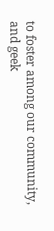to foster among our community, and geek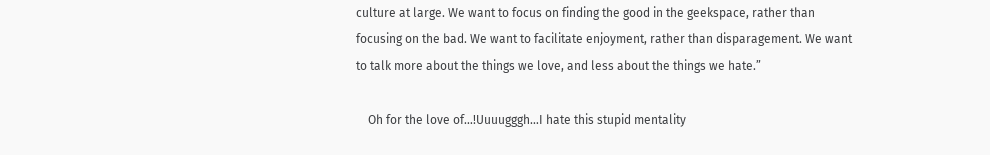culture at large. We want to focus on finding the good in the geekspace, rather than focusing on the bad. We want to facilitate enjoyment, rather than disparagement. We want to talk more about the things we love, and less about the things we hate.”

    Oh for the love of…!Uuuugggh…I hate this stupid mentality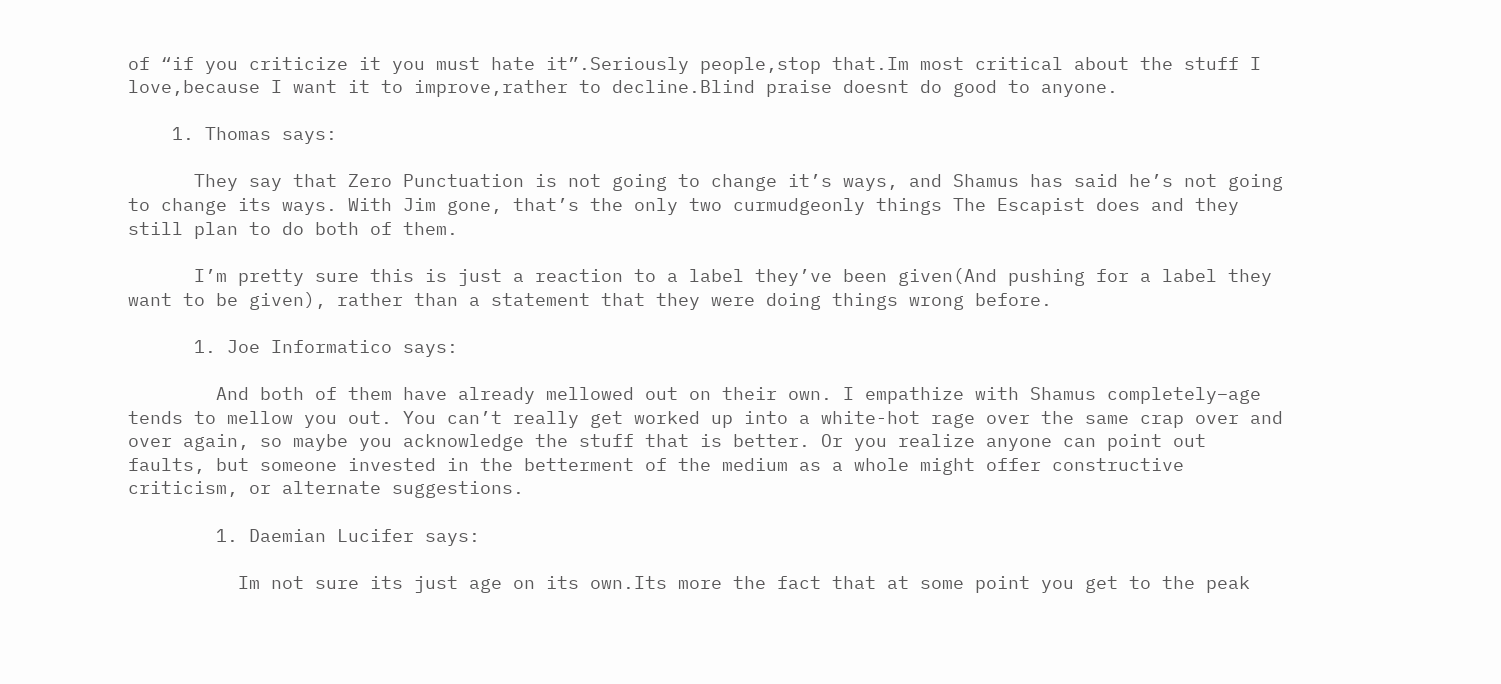of “if you criticize it you must hate it”.Seriously people,stop that.Im most critical about the stuff I love,because I want it to improve,rather to decline.Blind praise doesnt do good to anyone.

    1. Thomas says:

      They say that Zero Punctuation is not going to change it’s ways, and Shamus has said he’s not going to change its ways. With Jim gone, that’s the only two curmudgeonly things The Escapist does and they still plan to do both of them.

      I’m pretty sure this is just a reaction to a label they’ve been given(And pushing for a label they want to be given), rather than a statement that they were doing things wrong before.

      1. Joe Informatico says:

        And both of them have already mellowed out on their own. I empathize with Shamus completely–age tends to mellow you out. You can’t really get worked up into a white-hot rage over the same crap over and over again, so maybe you acknowledge the stuff that is better. Or you realize anyone can point out faults, but someone invested in the betterment of the medium as a whole might offer constructive criticism, or alternate suggestions.

        1. Daemian Lucifer says:

          Im not sure its just age on its own.Its more the fact that at some point you get to the peak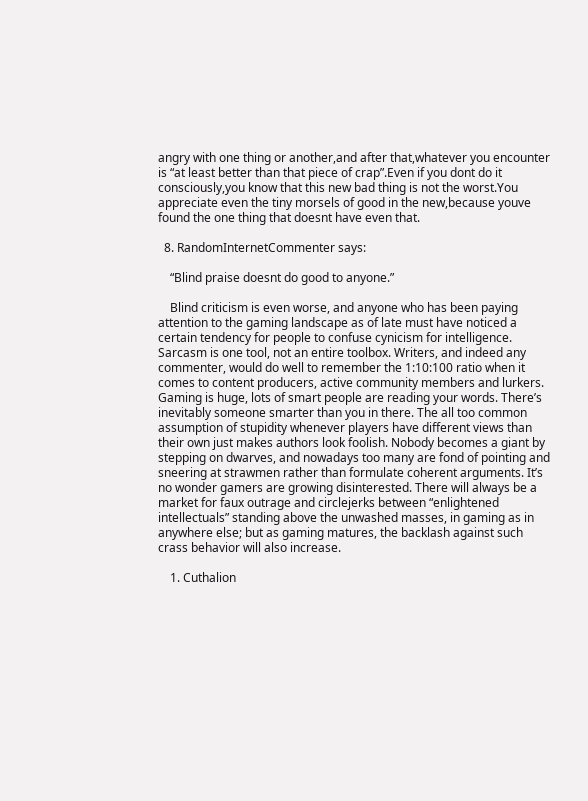angry with one thing or another,and after that,whatever you encounter is “at least better than that piece of crap”.Even if you dont do it consciously,you know that this new bad thing is not the worst.You appreciate even the tiny morsels of good in the new,because youve found the one thing that doesnt have even that.

  8. RandomInternetCommenter says:

    “Blind praise doesnt do good to anyone.”

    Blind criticism is even worse, and anyone who has been paying attention to the gaming landscape as of late must have noticed a certain tendency for people to confuse cynicism for intelligence. Sarcasm is one tool, not an entire toolbox. Writers, and indeed any commenter, would do well to remember the 1:10:100 ratio when it comes to content producers, active community members and lurkers. Gaming is huge, lots of smart people are reading your words. There’s inevitably someone smarter than you in there. The all too common assumption of stupidity whenever players have different views than their own just makes authors look foolish. Nobody becomes a giant by stepping on dwarves, and nowadays too many are fond of pointing and sneering at strawmen rather than formulate coherent arguments. It’s no wonder gamers are growing disinterested. There will always be a market for faux outrage and circlejerks between “enlightened intellectuals” standing above the unwashed masses, in gaming as in anywhere else; but as gaming matures, the backlash against such crass behavior will also increase.

    1. Cuthalion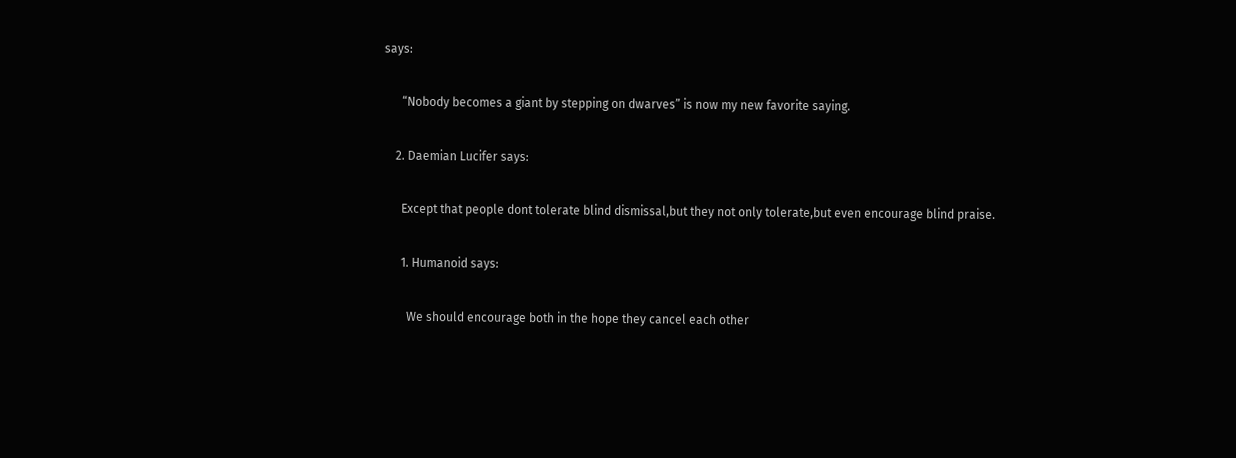says:

      “Nobody becomes a giant by stepping on dwarves” is now my new favorite saying.

    2. Daemian Lucifer says:

      Except that people dont tolerate blind dismissal,but they not only tolerate,but even encourage blind praise.

      1. Humanoid says:

        We should encourage both in the hope they cancel each other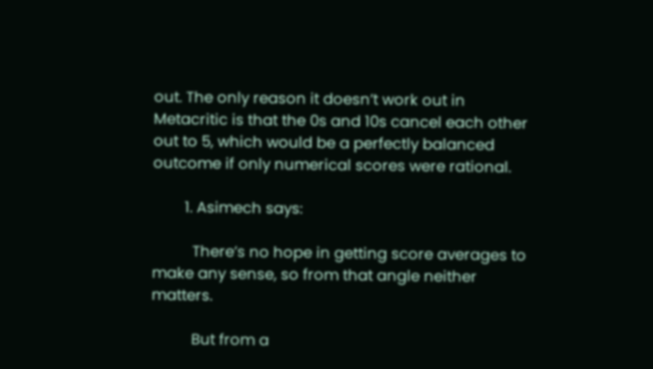out. The only reason it doesn’t work out in Metacritic is that the 0s and 10s cancel each other out to 5, which would be a perfectly balanced outcome if only numerical scores were rational.

        1. Asimech says:

          There’s no hope in getting score averages to make any sense, so from that angle neither matters.

          But from a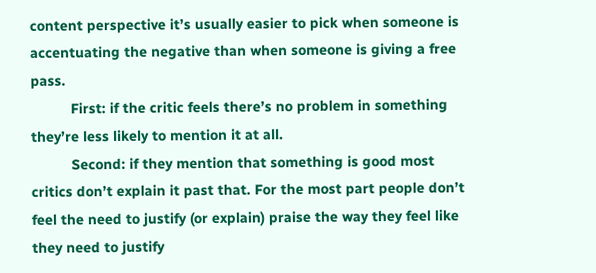content perspective it’s usually easier to pick when someone is accentuating the negative than when someone is giving a free pass.
          First: if the critic feels there’s no problem in something they’re less likely to mention it at all.
          Second: if they mention that something is good most critics don’t explain it past that. For the most part people don’t feel the need to justify (or explain) praise the way they feel like they need to justify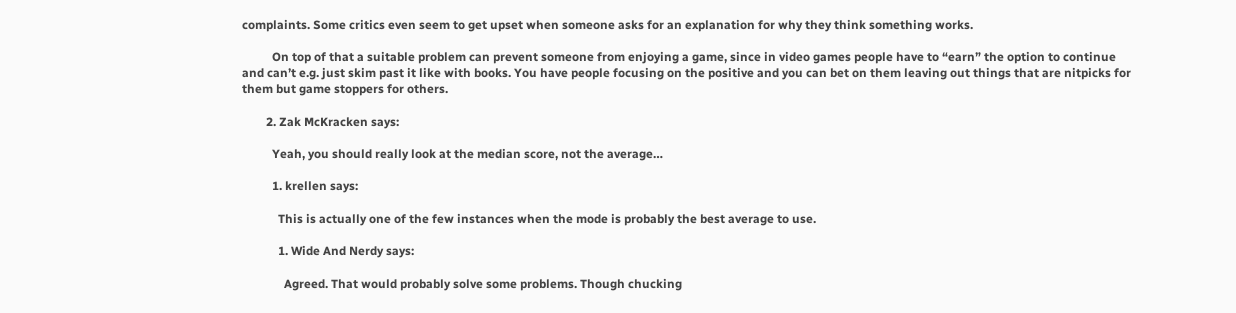complaints. Some critics even seem to get upset when someone asks for an explanation for why they think something works.

          On top of that a suitable problem can prevent someone from enjoying a game, since in video games people have to “earn” the option to continue and can’t e.g. just skim past it like with books. You have people focusing on the positive and you can bet on them leaving out things that are nitpicks for them but game stoppers for others.

        2. Zak McKracken says:

          Yeah, you should really look at the median score, not the average…

          1. krellen says:

            This is actually one of the few instances when the mode is probably the best average to use.

            1. Wide And Nerdy says:

              Agreed. That would probably solve some problems. Though chucking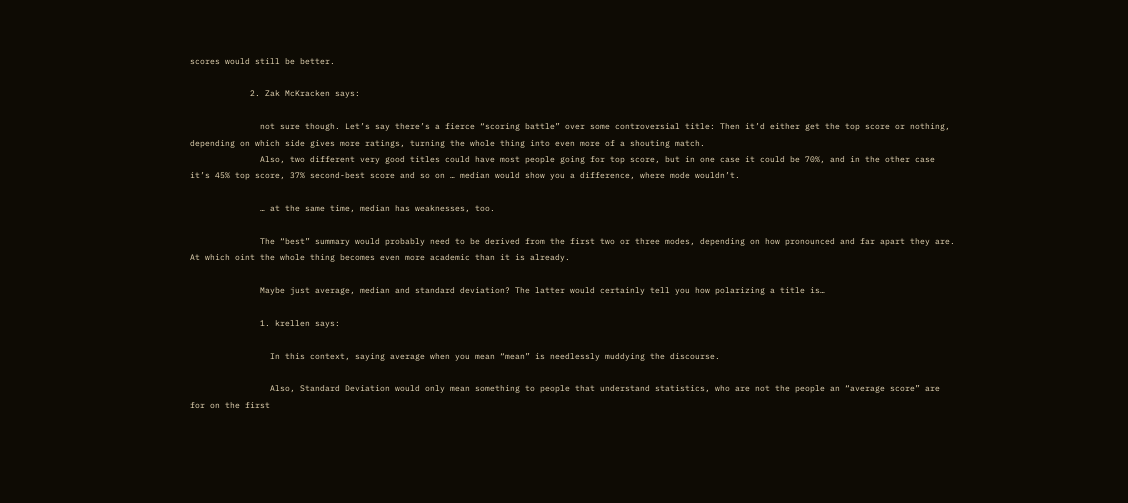scores would still be better.

            2. Zak McKracken says:

              not sure though. Let’s say there’s a fierce “scoring battle” over some controversial title: Then it’d either get the top score or nothing, depending on which side gives more ratings, turning the whole thing into even more of a shouting match.
              Also, two different very good titles could have most people going for top score, but in one case it could be 70%, and in the other case it’s 45% top score, 37% second-best score and so on … median would show you a difference, where mode wouldn’t.

              … at the same time, median has weaknesses, too.

              The “best” summary would probably need to be derived from the first two or three modes, depending on how pronounced and far apart they are. At which oint the whole thing becomes even more academic than it is already.

              Maybe just average, median and standard deviation? The latter would certainly tell you how polarizing a title is…

              1. krellen says:

                In this context, saying average when you mean “mean” is needlessly muddying the discourse.

                Also, Standard Deviation would only mean something to people that understand statistics, who are not the people an “average score” are for on the first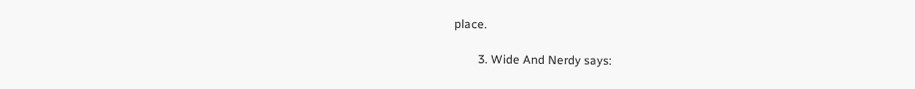place.

        3. Wide And Nerdy says: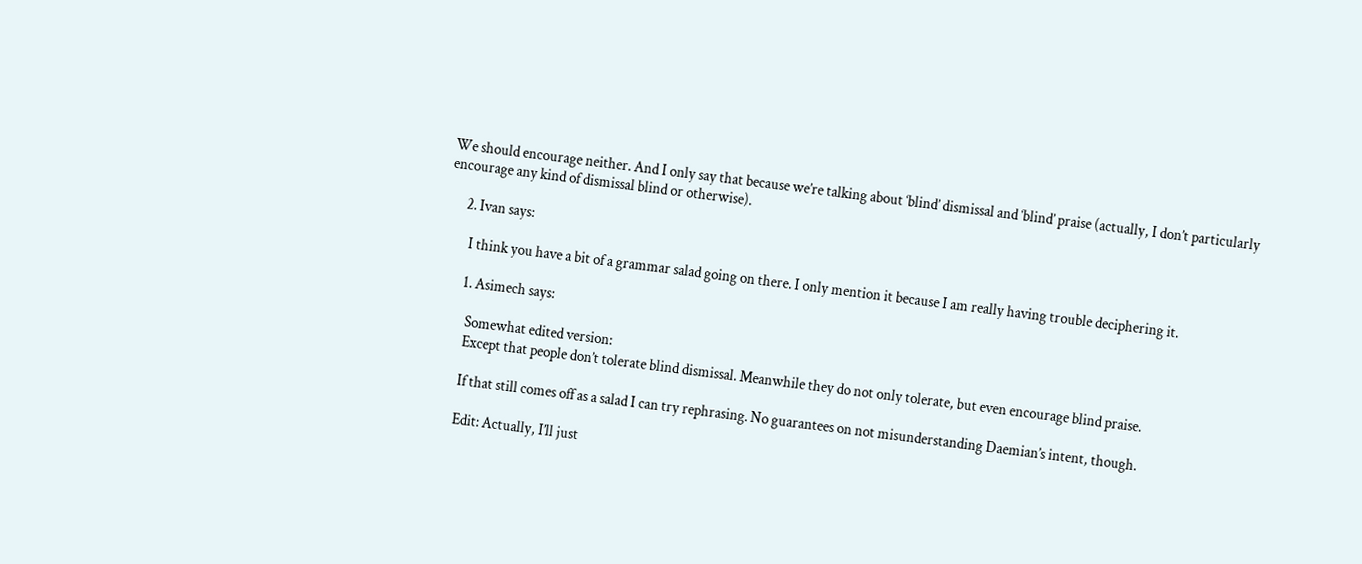We should encourage neither. And I only say that because we’re talking about ‘blind’ dismissal and ‘blind’ praise (actually, I don’t particularly encourage any kind of dismissal blind or otherwise).

      2. Ivan says:

        I think you have a bit of a grammar salad going on there. I only mention it because I am really having trouble deciphering it.

        1. Asimech says:

          Somewhat edited version:
          Except that people don’t tolerate blind dismissal. Meanwhile they do not only tolerate, but even encourage blind praise.

          If that still comes off as a salad I can try rephrasing. No guarantees on not misunderstanding Daemian’s intent, though.

          Edit: Actually, I’ll just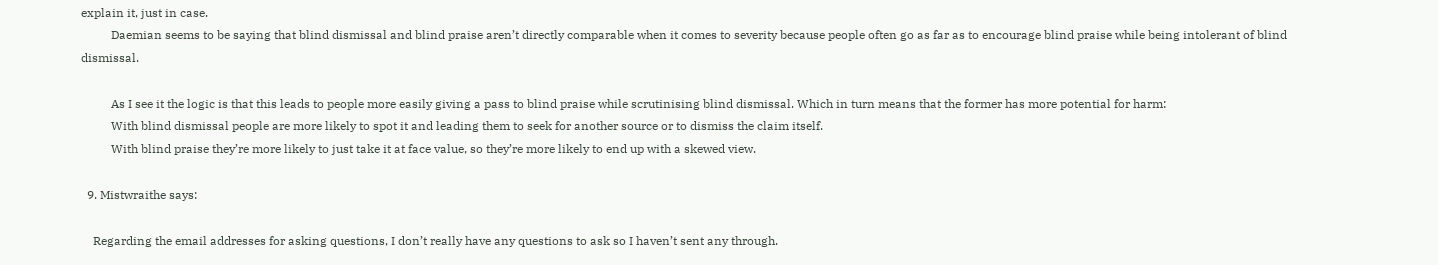explain it, just in case.
          Daemian seems to be saying that blind dismissal and blind praise aren’t directly comparable when it comes to severity because people often go as far as to encourage blind praise while being intolerant of blind dismissal.

          As I see it the logic is that this leads to people more easily giving a pass to blind praise while scrutinising blind dismissal. Which in turn means that the former has more potential for harm:
          With blind dismissal people are more likely to spot it and leading them to seek for another source or to dismiss the claim itself.
          With blind praise they’re more likely to just take it at face value, so they’re more likely to end up with a skewed view.

  9. Mistwraithe says:

    Regarding the email addresses for asking questions, I don’t really have any questions to ask so I haven’t sent any through.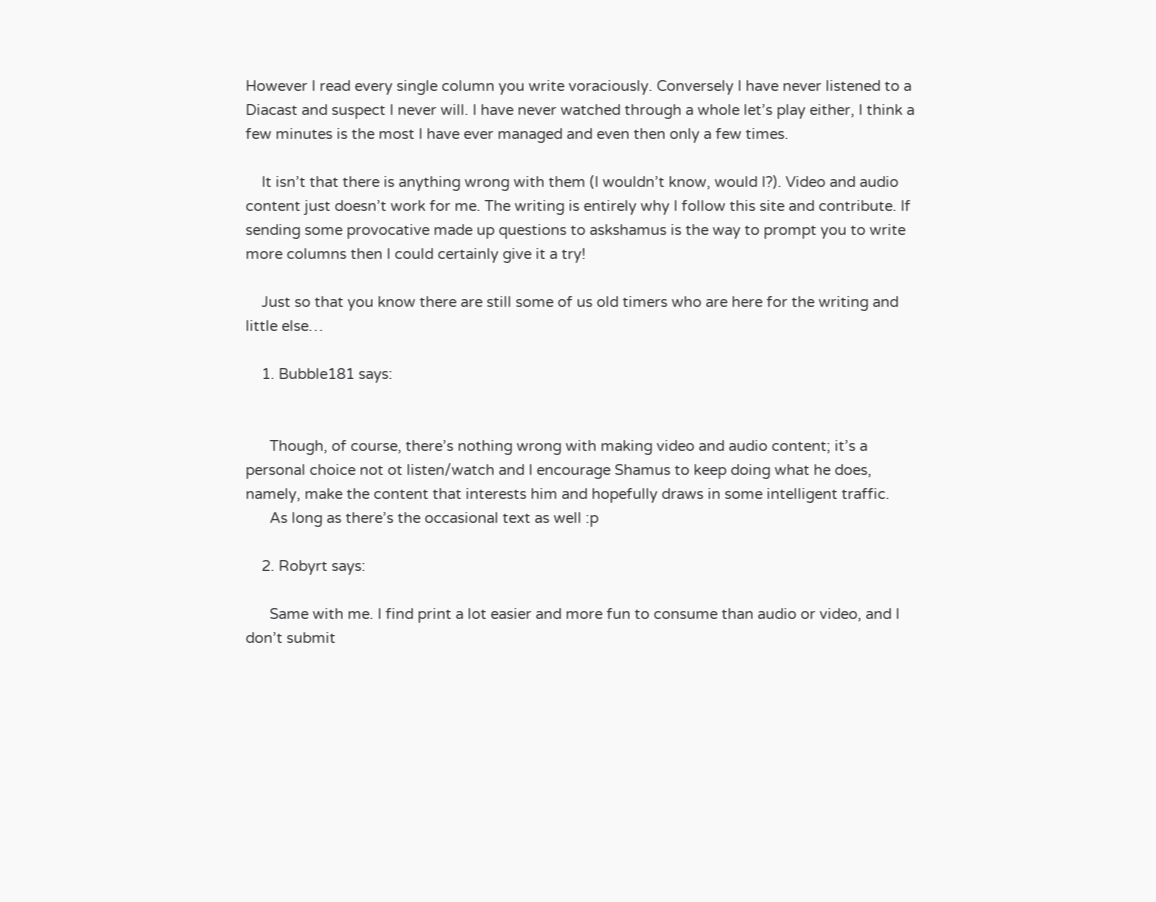However I read every single column you write voraciously. Conversely I have never listened to a Diacast and suspect I never will. I have never watched through a whole let’s play either, I think a few minutes is the most I have ever managed and even then only a few times.

    It isn’t that there is anything wrong with them (I wouldn’t know, would I?). Video and audio content just doesn’t work for me. The writing is entirely why I follow this site and contribute. If sending some provocative made up questions to askshamus is the way to prompt you to write more columns then I could certainly give it a try!

    Just so that you know there are still some of us old timers who are here for the writing and little else…

    1. Bubble181 says:


      Though, of course, there’s nothing wrong with making video and audio content; it’s a personal choice not ot listen/watch and I encourage Shamus to keep doing what he does, namely, make the content that interests him and hopefully draws in some intelligent traffic.
      As long as there’s the occasional text as well :p

    2. Robyrt says:

      Same with me. I find print a lot easier and more fun to consume than audio or video, and I don’t submit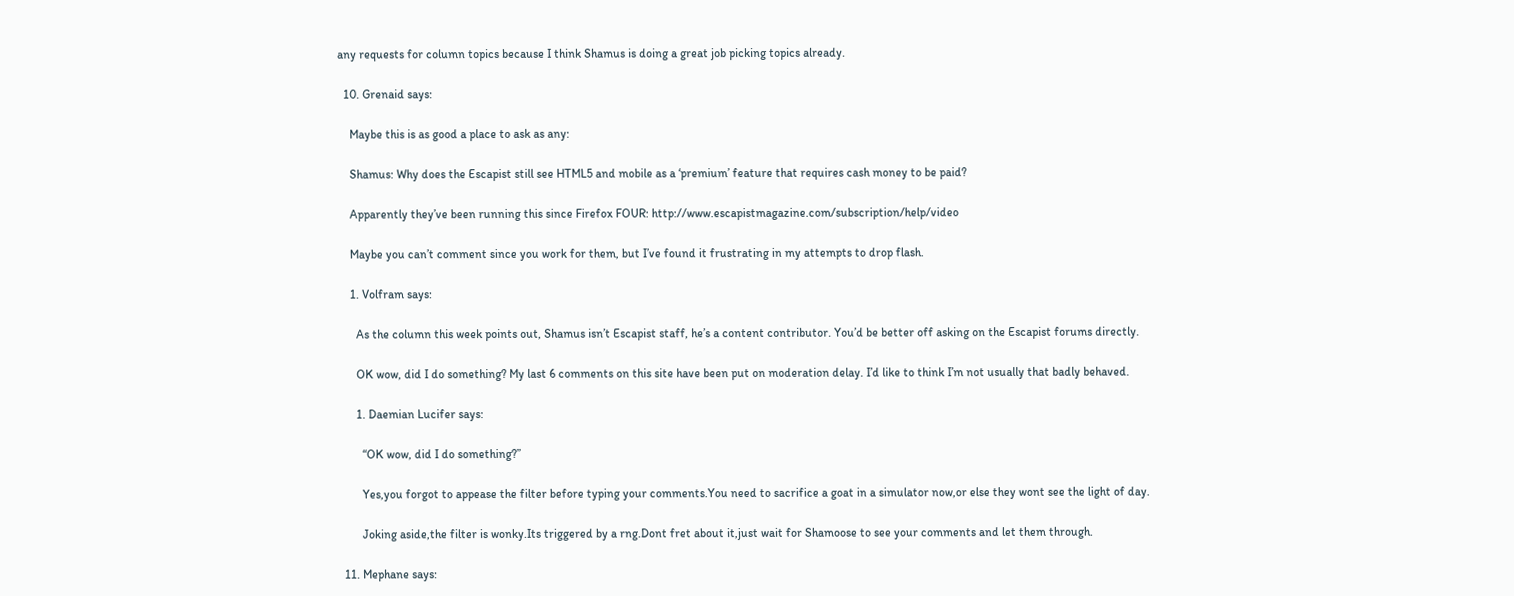any requests for column topics because I think Shamus is doing a great job picking topics already.

  10. Grenaid says:

    Maybe this is as good a place to ask as any:

    Shamus: Why does the Escapist still see HTML5 and mobile as a ‘premium’ feature that requires cash money to be paid?

    Apparently they’ve been running this since Firefox FOUR: http://www.escapistmagazine.com/subscription/help/video

    Maybe you can’t comment since you work for them, but I’ve found it frustrating in my attempts to drop flash.

    1. Volfram says:

      As the column this week points out, Shamus isn’t Escapist staff, he’s a content contributor. You’d be better off asking on the Escapist forums directly.

      OK wow, did I do something? My last 6 comments on this site have been put on moderation delay. I’d like to think I’m not usually that badly behaved.

      1. Daemian Lucifer says:

        “OK wow, did I do something?”

        Yes,you forgot to appease the filter before typing your comments.You need to sacrifice a goat in a simulator now,or else they wont see the light of day.

        Joking aside,the filter is wonky.Its triggered by a rng.Dont fret about it,just wait for Shamoose to see your comments and let them through.

  11. Mephane says: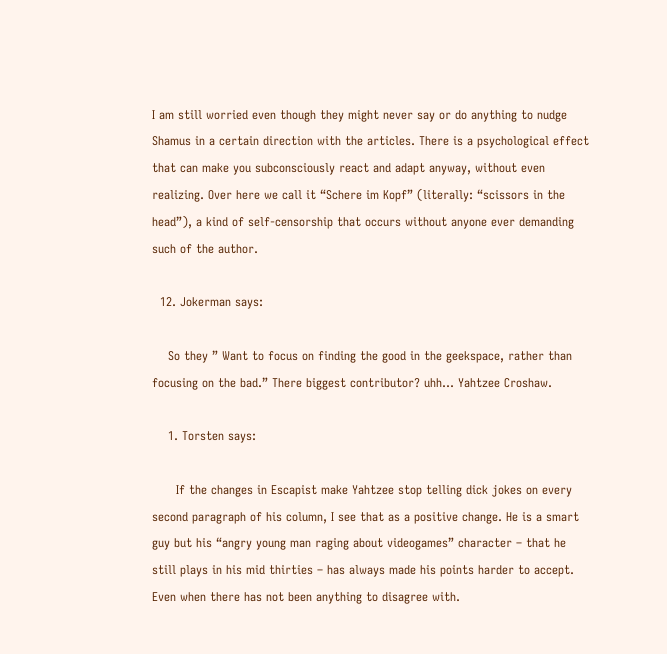I am still worried even though they might never say or do anything to nudge Shamus in a certain direction with the articles. There is a psychological effect that can make you subconsciously react and adapt anyway, without even realizing. Over here we call it “Schere im Kopf” (literally: “scissors in the head”), a kind of self-censorship that occurs without anyone ever demanding such of the author.

  12. Jokerman says:

    So they ” Want to focus on finding the good in the geekspace, rather than focusing on the bad.” There biggest contributor? uhh… Yahtzee Croshaw.

    1. Torsten says:

      If the changes in Escapist make Yahtzee stop telling dick jokes on every second paragraph of his column, I see that as a positive change. He is a smart guy but his “angry young man raging about videogames” character – that he still plays in his mid thirties – has always made his points harder to accept. Even when there has not been anything to disagree with.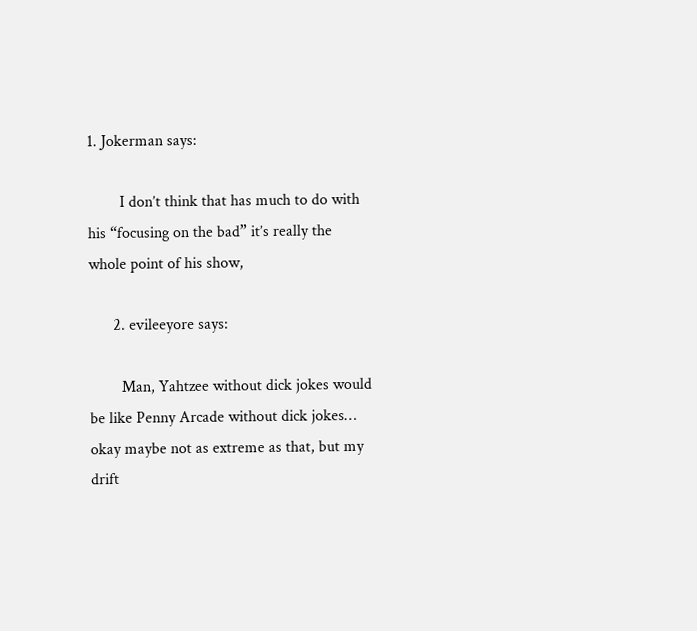1. Jokerman says:

        I don’t think that has much to do with his “focusing on the bad” it’s really the whole point of his show,

      2. evileeyore says:

        Man, Yahtzee without dick jokes would be like Penny Arcade without dick jokes… okay maybe not as extreme as that, but my drift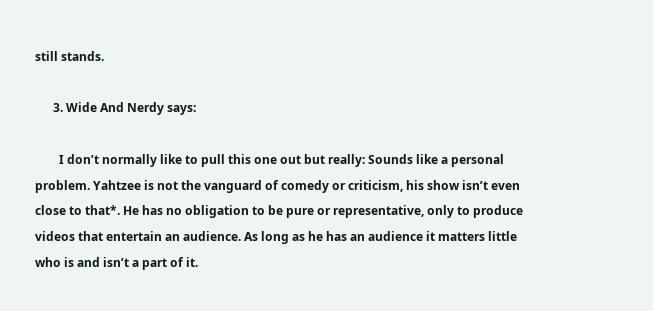still stands.

      3. Wide And Nerdy says:

        I don’t normally like to pull this one out but really: Sounds like a personal problem. Yahtzee is not the vanguard of comedy or criticism, his show isn’t even close to that*. He has no obligation to be pure or representative, only to produce videos that entertain an audience. As long as he has an audience it matters little who is and isn’t a part of it.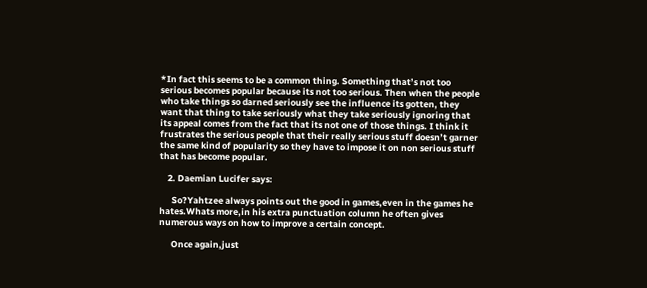*In fact this seems to be a common thing. Something that’s not too serious becomes popular because its not too serious. Then when the people who take things so darned seriously see the influence its gotten, they want that thing to take seriously what they take seriously ignoring that its appeal comes from the fact that its not one of those things. I think it frustrates the serious people that their really serious stuff doesn’t garner the same kind of popularity so they have to impose it on non serious stuff that has become popular.

    2. Daemian Lucifer says:

      So?Yahtzee always points out the good in games,even in the games he hates.Whats more,in his extra punctuation column he often gives numerous ways on how to improve a certain concept.

      Once again,just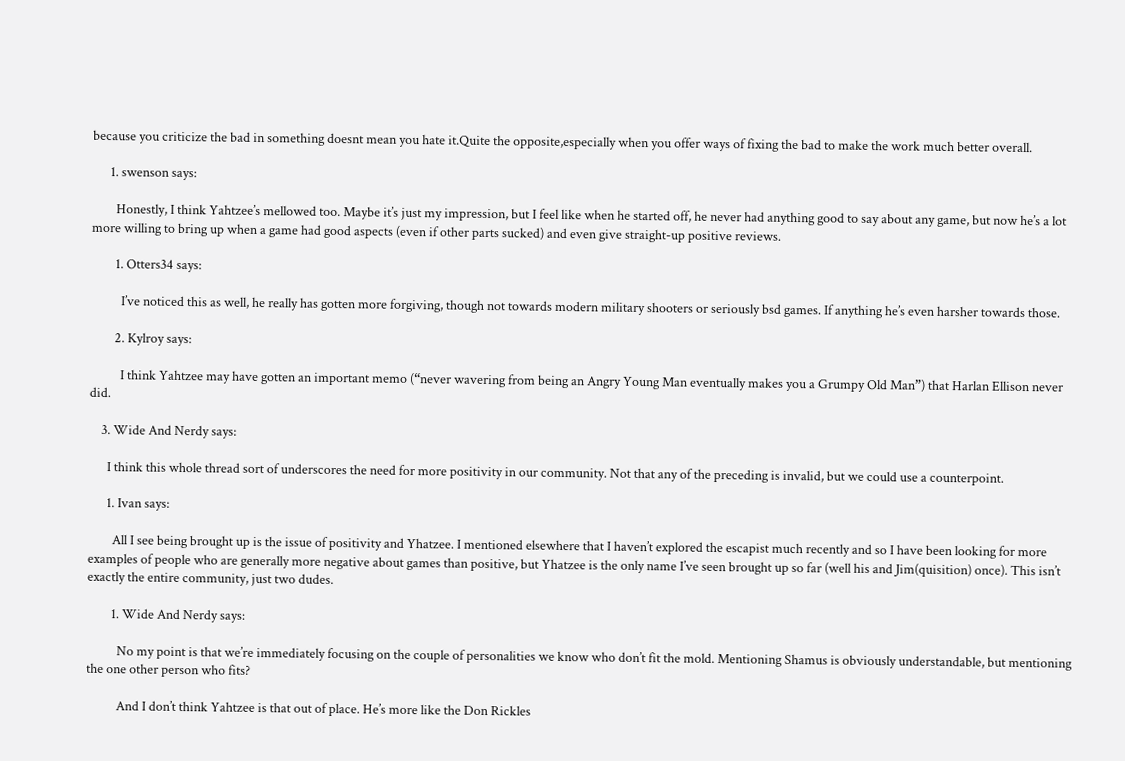because you criticize the bad in something doesnt mean you hate it.Quite the opposite,especially when you offer ways of fixing the bad to make the work much better overall.

      1. swenson says:

        Honestly, I think Yahtzee’s mellowed too. Maybe it’s just my impression, but I feel like when he started off, he never had anything good to say about any game, but now he’s a lot more willing to bring up when a game had good aspects (even if other parts sucked) and even give straight-up positive reviews.

        1. Otters34 says:

          I’ve noticed this as well, he really has gotten more forgiving, though not towards modern military shooters or seriously bsd games. If anything he’s even harsher towards those.

        2. Kylroy says:

          I think Yahtzee may have gotten an important memo (“never wavering from being an Angry Young Man eventually makes you a Grumpy Old Man”) that Harlan Ellison never did.

    3. Wide And Nerdy says:

      I think this whole thread sort of underscores the need for more positivity in our community. Not that any of the preceding is invalid, but we could use a counterpoint.

      1. Ivan says:

        All I see being brought up is the issue of positivity and Yhatzee. I mentioned elsewhere that I haven’t explored the escapist much recently and so I have been looking for more examples of people who are generally more negative about games than positive, but Yhatzee is the only name I’ve seen brought up so far (well his and Jim(quisition) once). This isn’t exactly the entire community, just two dudes.

        1. Wide And Nerdy says:

          No my point is that we’re immediately focusing on the couple of personalities we know who don’t fit the mold. Mentioning Shamus is obviously understandable, but mentioning the one other person who fits?

          And I don’t think Yahtzee is that out of place. He’s more like the Don Rickles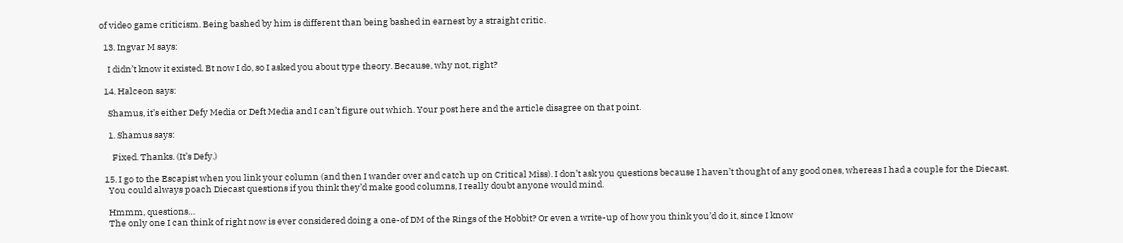of video game criticism. Being bashed by him is different than being bashed in earnest by a straight critic.

  13. Ingvar M says:

    I didn’t know it existed. Bt now I do, so I asked you about type theory. Because, why not, right?

  14. Halceon says:

    Shamus, it’s either Defy Media or Deft Media and I can’t figure out which. Your post here and the article disagree on that point.

    1. Shamus says:

      Fixed. Thanks. (It’s Defy.)

  15. I go to the Escapist when you link your column (and then I wander over and catch up on Critical Miss). I don’t ask you questions because I haven’t thought of any good ones, whereas I had a couple for the Diecast.
    You could always poach Diecast questions if you think they’d make good columns, I really doubt anyone would mind.

    Hmmm, questions…
    The only one I can think of right now is ever considered doing a one-of DM of the Rings of the Hobbit? Or even a write-up of how you think you’d do it, since I know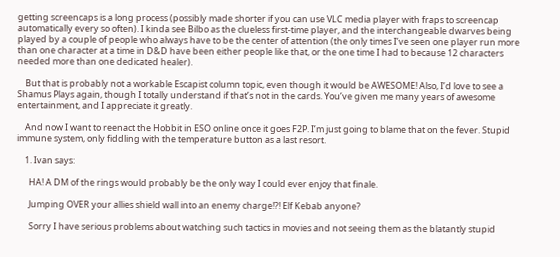getting screencaps is a long process (possibly made shorter if you can use VLC media player with fraps to screencap automatically every so often). I kinda see Bilbo as the clueless first-time player, and the interchangeable dwarves being played by a couple of people who always have to be the center of attention (the only times I’ve seen one player run more than one character at a time in D&D have been either people like that, or the one time I had to because 12 characters needed more than one dedicated healer).

    But that is probably not a workable Escapist column topic, even though it would be AWESOME! Also, I’d love to see a Shamus Plays again, though I totally understand if that’s not in the cards. You’ve given me many years of awesome entertainment, and I appreciate it greatly.

    And now I want to reenact the Hobbit in ESO online once it goes F2P. I’m just going to blame that on the fever. Stupid immune system, only fiddling with the temperature button as a last resort.

    1. Ivan says:

      HA! A DM of the rings would probably be the only way I could ever enjoy that finale.

      Jumping OVER your allies shield wall into an enemy charge!?! Elf Kebab anyone?

      Sorry I have serious problems about watching such tactics in movies and not seeing them as the blatantly stupid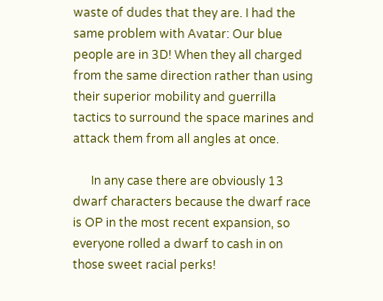waste of dudes that they are. I had the same problem with Avatar: Our blue people are in 3D! When they all charged from the same direction rather than using their superior mobility and guerrilla tactics to surround the space marines and attack them from all angles at once.

      In any case there are obviously 13 dwarf characters because the dwarf race is OP in the most recent expansion, so everyone rolled a dwarf to cash in on those sweet racial perks!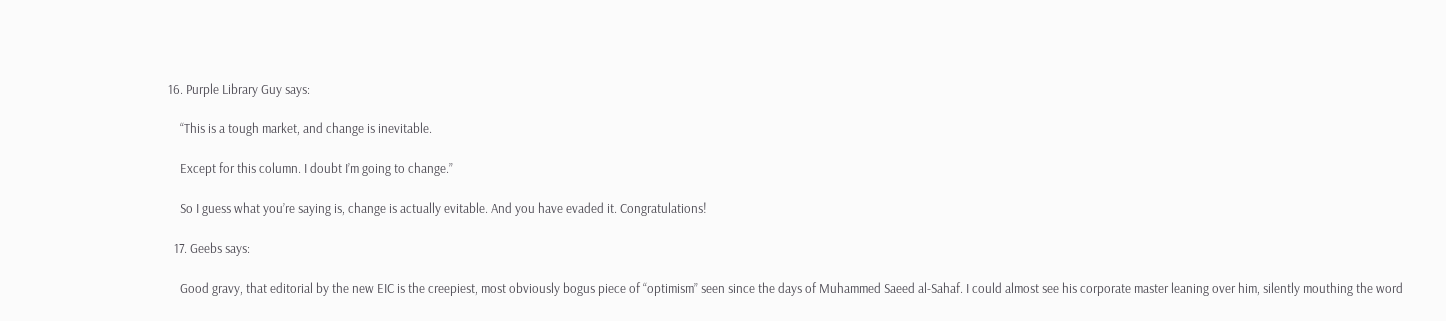16. Purple Library Guy says:

    “This is a tough market, and change is inevitable.

    Except for this column. I doubt I’m going to change.”

    So I guess what you’re saying is, change is actually evitable. And you have evaded it. Congratulations!

  17. Geebs says:

    Good gravy, that editorial by the new EIC is the creepiest, most obviously bogus piece of “optimism” seen since the days of Muhammed Saeed al-Sahaf. I could almost see his corporate master leaning over him, silently mouthing the word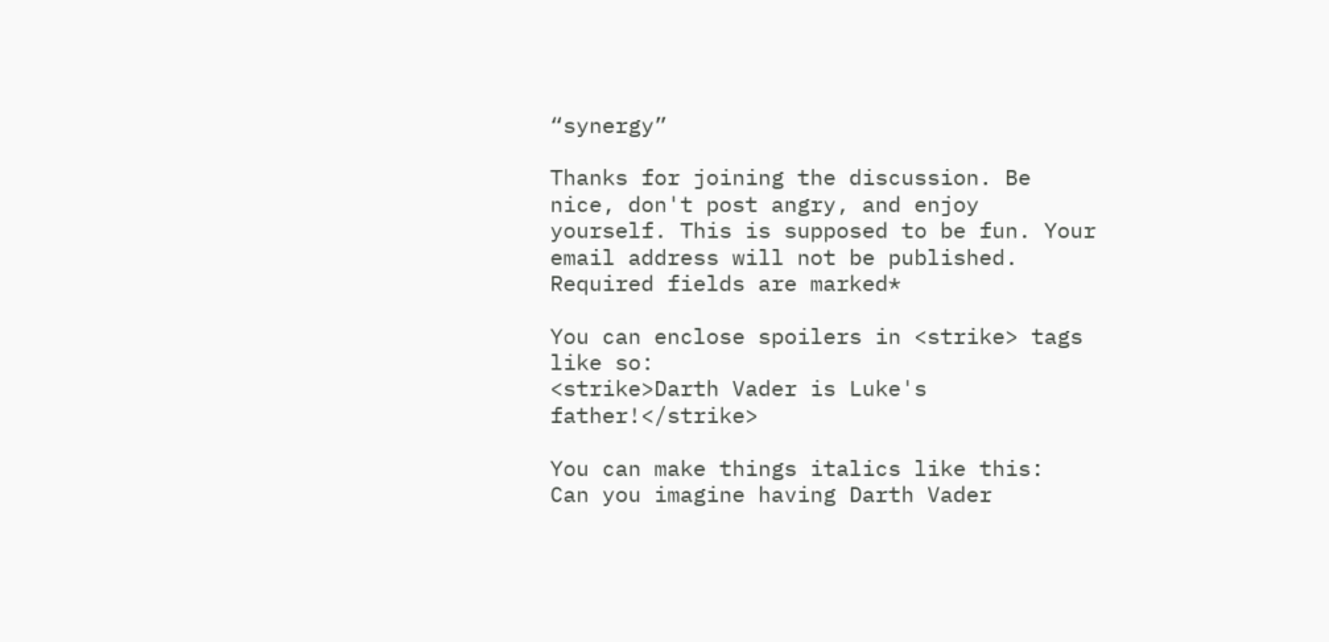“synergy”

Thanks for joining the discussion. Be nice, don't post angry, and enjoy yourself. This is supposed to be fun. Your email address will not be published. Required fields are marked*

You can enclose spoilers in <strike> tags like so:
<strike>Darth Vader is Luke's father!</strike>

You can make things italics like this:
Can you imagine having Darth Vader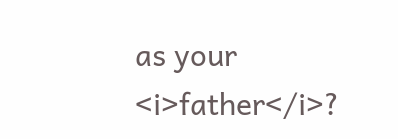as your <i>father</i>?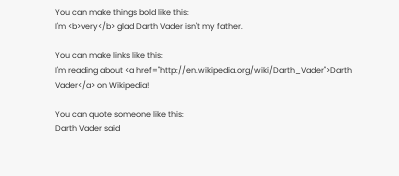You can make things bold like this:
I'm <b>very</b> glad Darth Vader isn't my father.

You can make links like this:
I'm reading about <a href="http://en.wikipedia.org/wiki/Darth_Vader">Darth Vader</a> on Wikipedia!

You can quote someone like this:
Darth Vader said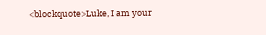<blockquote>Luke, I am your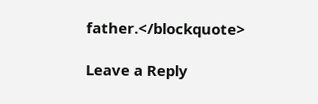father.</blockquote>

Leave a Reply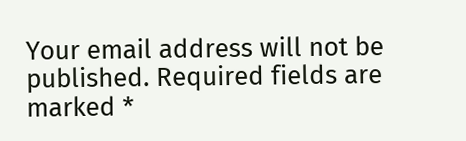Your email address will not be published. Required fields are marked *